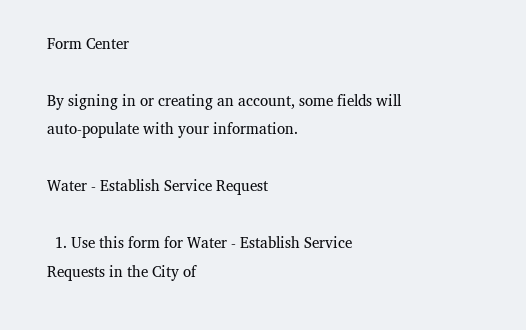Form Center

By signing in or creating an account, some fields will auto-populate with your information.

Water - Establish Service Request

  1. Use this form for Water - Establish Service Requests in the City of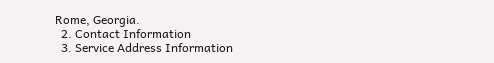Rome, Georgia.
  2. Contact Information
  3. Service Address Information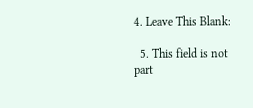4. Leave This Blank:

  5. This field is not part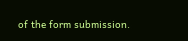of the form submission.